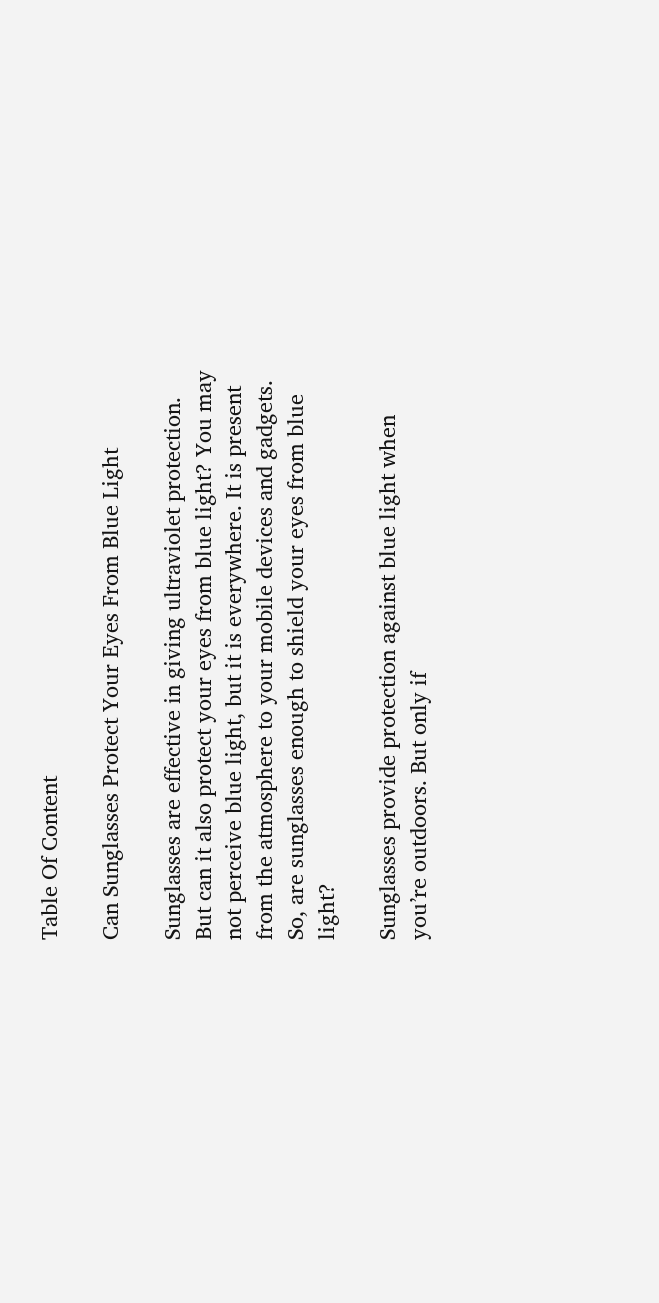Table Of Content

Can Sunglasses Protect Your Eyes From Blue Light

Sunglasses are effective in giving ultraviolet protection. But can it also protect your eyes from blue light? You may not perceive blue light, but it is everywhere. It is present from the atmosphere to your mobile devices and gadgets. So, are sunglasses enough to shield your eyes from blue light?

Sunglasses provide protection against blue light when you’re outdoors. But only if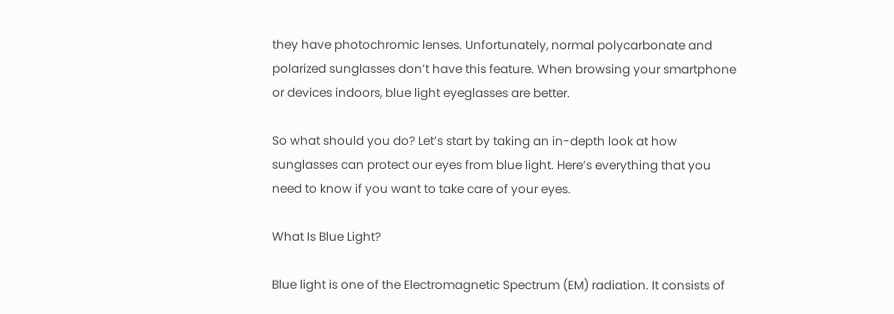they have photochromic lenses. Unfortunately, normal polycarbonate and polarized sunglasses don’t have this feature. When browsing your smartphone or devices indoors, blue light eyeglasses are better.

So what should you do? Let’s start by taking an in-depth look at how sunglasses can protect our eyes from blue light. Here’s everything that you need to know if you want to take care of your eyes.

What Is Blue Light?

Blue light is one of the Electromagnetic Spectrum (EM) radiation. It consists of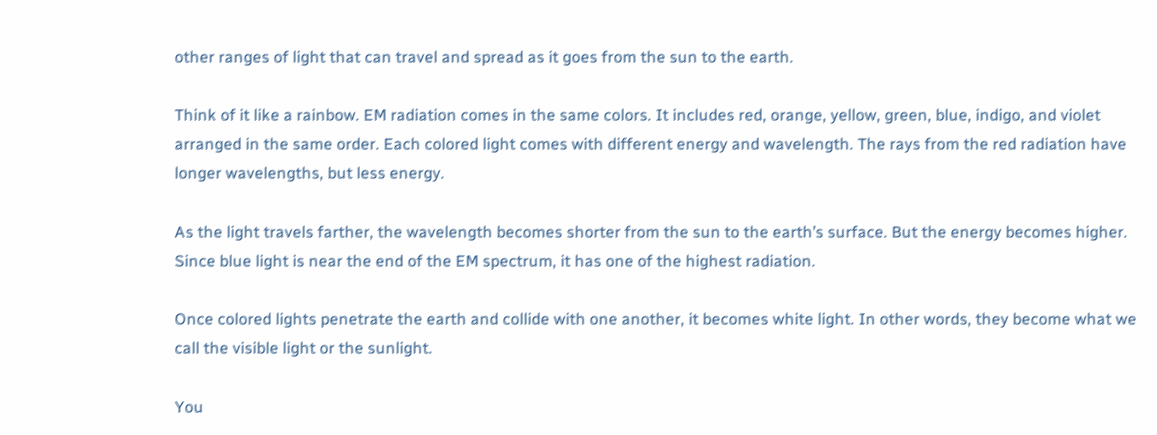other ranges of light that can travel and spread as it goes from the sun to the earth.

Think of it like a rainbow. EM radiation comes in the same colors. It includes red, orange, yellow, green, blue, indigo, and violet arranged in the same order. Each colored light comes with different energy and wavelength. The rays from the red radiation have longer wavelengths, but less energy.

As the light travels farther, the wavelength becomes shorter from the sun to the earth’s surface. But the energy becomes higher. Since blue light is near the end of the EM spectrum, it has one of the highest radiation.

Once colored lights penetrate the earth and collide with one another, it becomes white light. In other words, they become what we call the visible light or the sunlight.

You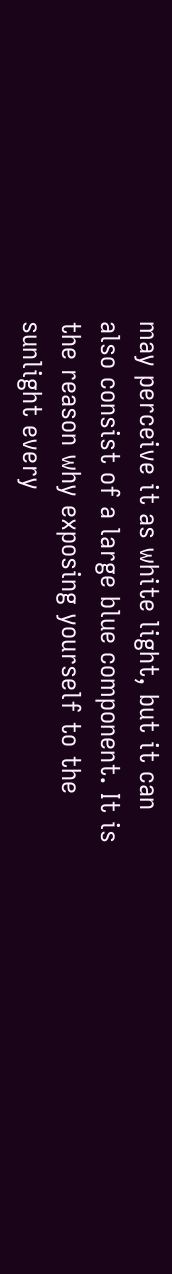may perceive it as white light, but it can also consist of a large blue component. It is the reason why exposing yourself to the sunlight every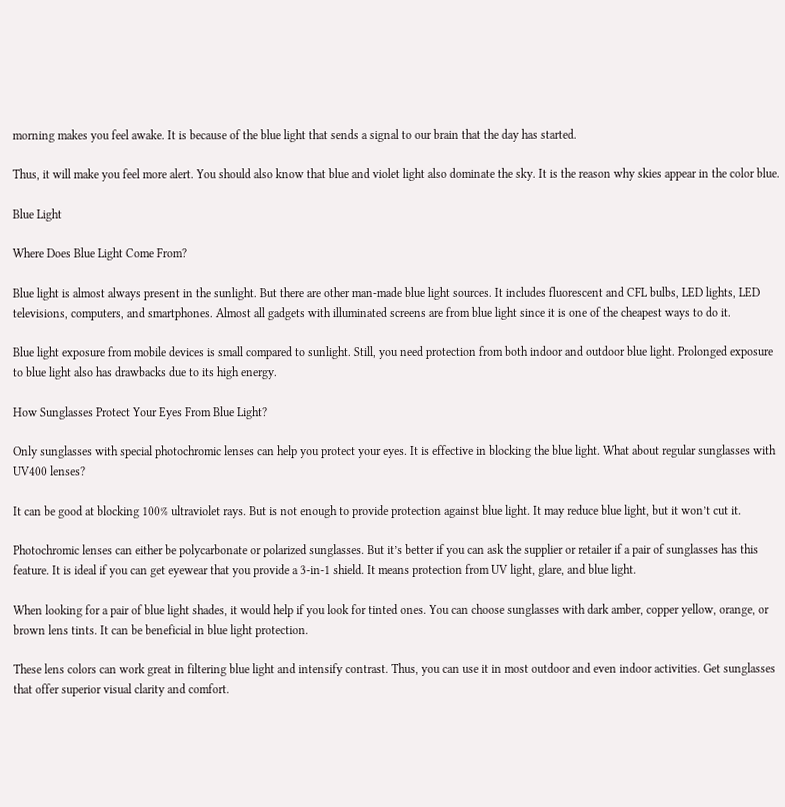morning makes you feel awake. It is because of the blue light that sends a signal to our brain that the day has started.

Thus, it will make you feel more alert. You should also know that blue and violet light also dominate the sky. It is the reason why skies appear in the color blue.

Blue Light

Where Does Blue Light Come From?

Blue light is almost always present in the sunlight. But there are other man-made blue light sources. It includes fluorescent and CFL bulbs, LED lights, LED televisions, computers, and smartphones. Almost all gadgets with illuminated screens are from blue light since it is one of the cheapest ways to do it.

Blue light exposure from mobile devices is small compared to sunlight. Still, you need protection from both indoor and outdoor blue light. Prolonged exposure to blue light also has drawbacks due to its high energy.

How Sunglasses Protect Your Eyes From Blue Light?

Only sunglasses with special photochromic lenses can help you protect your eyes. It is effective in blocking the blue light. What about regular sunglasses with UV400 lenses?

It can be good at blocking 100% ultraviolet rays. But is not enough to provide protection against blue light. It may reduce blue light, but it won’t cut it.

Photochromic lenses can either be polycarbonate or polarized sunglasses. But it’s better if you can ask the supplier or retailer if a pair of sunglasses has this feature. It is ideal if you can get eyewear that you provide a 3-in-1 shield. It means protection from UV light, glare, and blue light.

When looking for a pair of blue light shades, it would help if you look for tinted ones. You can choose sunglasses with dark amber, copper yellow, orange, or brown lens tints. It can be beneficial in blue light protection.

These lens colors can work great in filtering blue light and intensify contrast. Thus, you can use it in most outdoor and even indoor activities. Get sunglasses that offer superior visual clarity and comfort.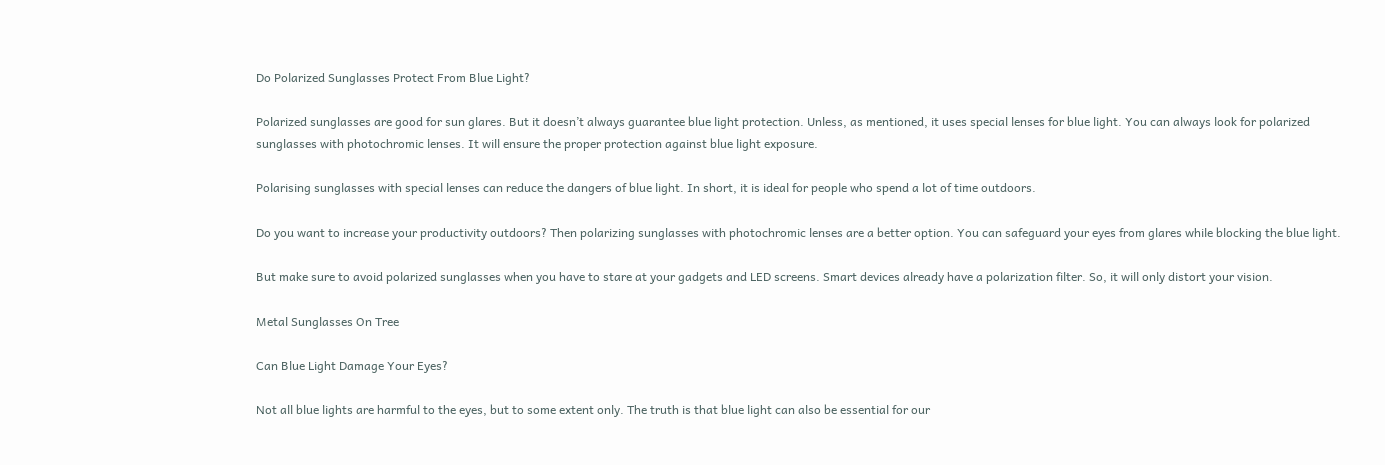Do Polarized Sunglasses Protect From Blue Light?

Polarized sunglasses are good for sun glares. But it doesn’t always guarantee blue light protection. Unless, as mentioned, it uses special lenses for blue light. You can always look for polarized sunglasses with photochromic lenses. It will ensure the proper protection against blue light exposure.

Polarising sunglasses with special lenses can reduce the dangers of blue light. In short, it is ideal for people who spend a lot of time outdoors.

Do you want to increase your productivity outdoors? Then polarizing sunglasses with photochromic lenses are a better option. You can safeguard your eyes from glares while blocking the blue light.

But make sure to avoid polarized sunglasses when you have to stare at your gadgets and LED screens. Smart devices already have a polarization filter. So, it will only distort your vision.

Metal Sunglasses On Tree

Can Blue Light Damage Your Eyes?

Not all blue lights are harmful to the eyes, but to some extent only. The truth is that blue light can also be essential for our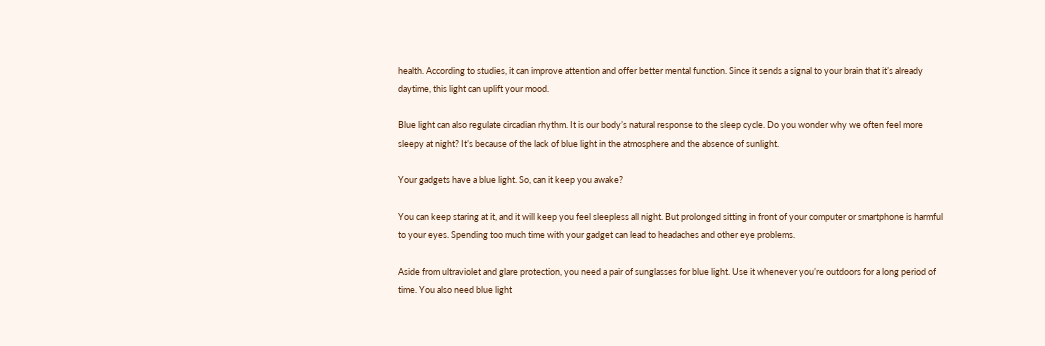health. According to studies, it can improve attention and offer better mental function. Since it sends a signal to your brain that it’s already daytime, this light can uplift your mood.

Blue light can also regulate circadian rhythm. It is our body’s natural response to the sleep cycle. Do you wonder why we often feel more sleepy at night? It’s because of the lack of blue light in the atmosphere and the absence of sunlight.

Your gadgets have a blue light. So, can it keep you awake?

You can keep staring at it, and it will keep you feel sleepless all night. But prolonged sitting in front of your computer or smartphone is harmful to your eyes. Spending too much time with your gadget can lead to headaches and other eye problems.

Aside from ultraviolet and glare protection, you need a pair of sunglasses for blue light. Use it whenever you’re outdoors for a long period of time. You also need blue light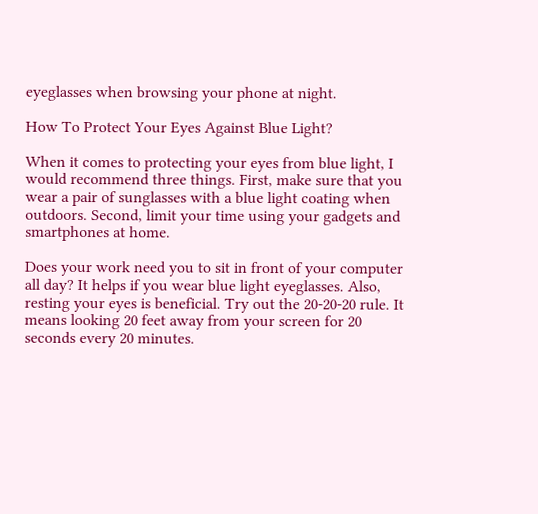eyeglasses when browsing your phone at night.

How To Protect Your Eyes Against Blue Light?

When it comes to protecting your eyes from blue light, I would recommend three things. First, make sure that you wear a pair of sunglasses with a blue light coating when outdoors. Second, limit your time using your gadgets and smartphones at home.

Does your work need you to sit in front of your computer all day? It helps if you wear blue light eyeglasses. Also, resting your eyes is beneficial. Try out the 20-20-20 rule. It means looking 20 feet away from your screen for 20 seconds every 20 minutes.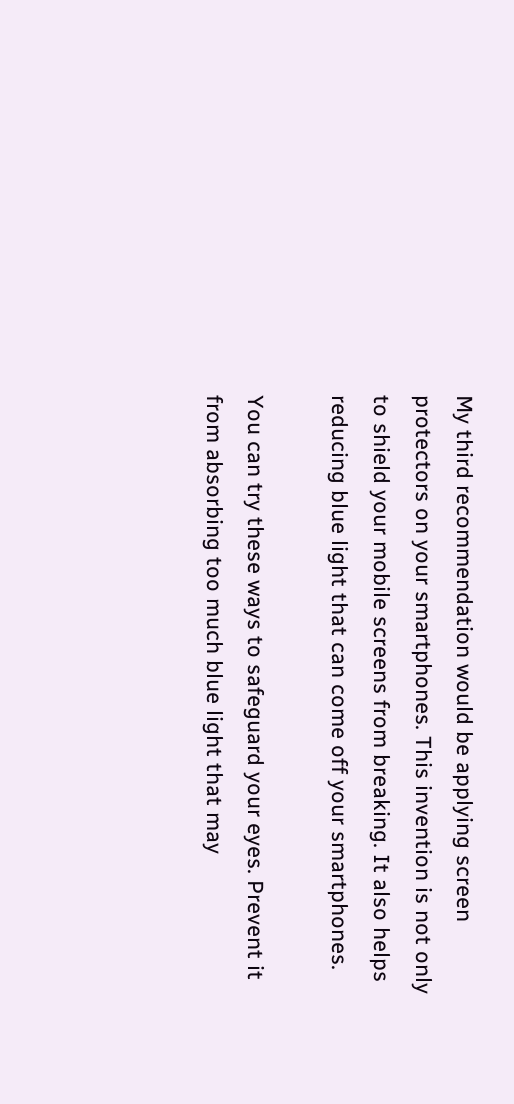My third recommendation would be applying screen protectors on your smartphones. This invention is not only to shield your mobile screens from breaking. It also helps reducing blue light that can come off your smartphones.

You can try these ways to safeguard your eyes. Prevent it from absorbing too much blue light that may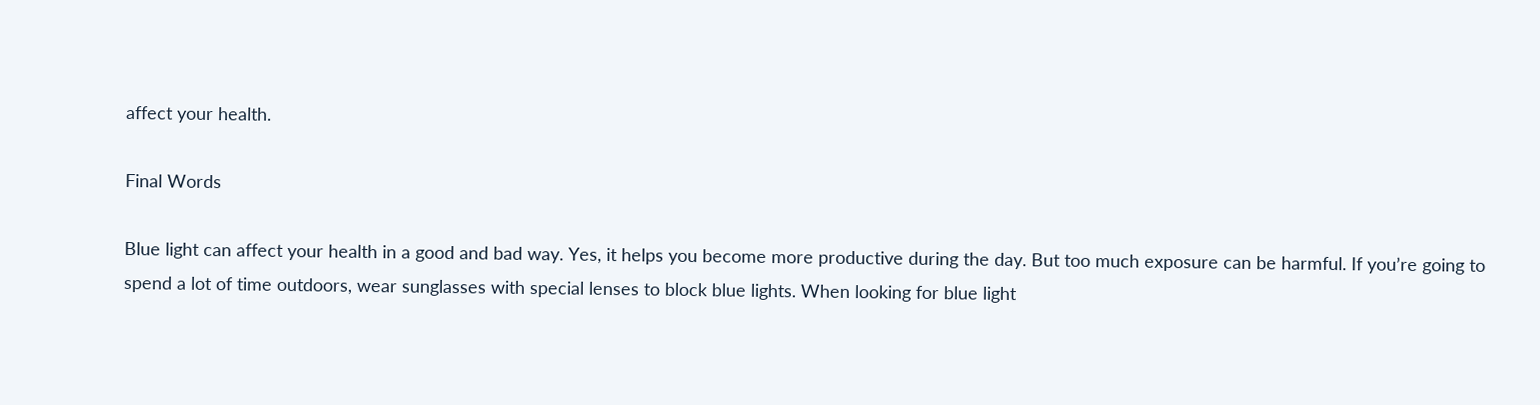affect your health.

Final Words

Blue light can affect your health in a good and bad way. Yes, it helps you become more productive during the day. But too much exposure can be harmful. If you’re going to spend a lot of time outdoors, wear sunglasses with special lenses to block blue lights. When looking for blue light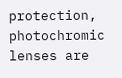protection, photochromic lenses are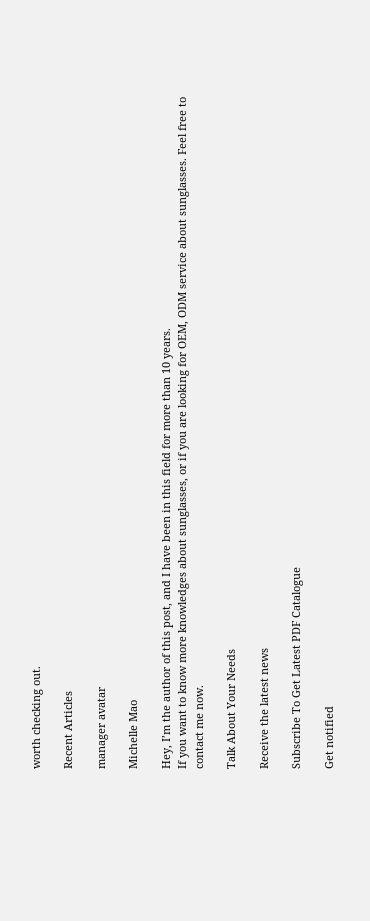worth checking out.

Recent Articles

manager avatar

Michelle Mao

Hey, I’m the author of this post, and I have been in this field for more than 10 years.
If you want to know more knowledges about sunglasses, or if you are looking for OEM, ODM service about sunglasses. Feel free to contact me now.

Talk About Your Needs

Receive the latest news

Subscribe To Get Latest PDF Catalogue

Get notified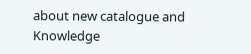about new catalogue and Knowledge